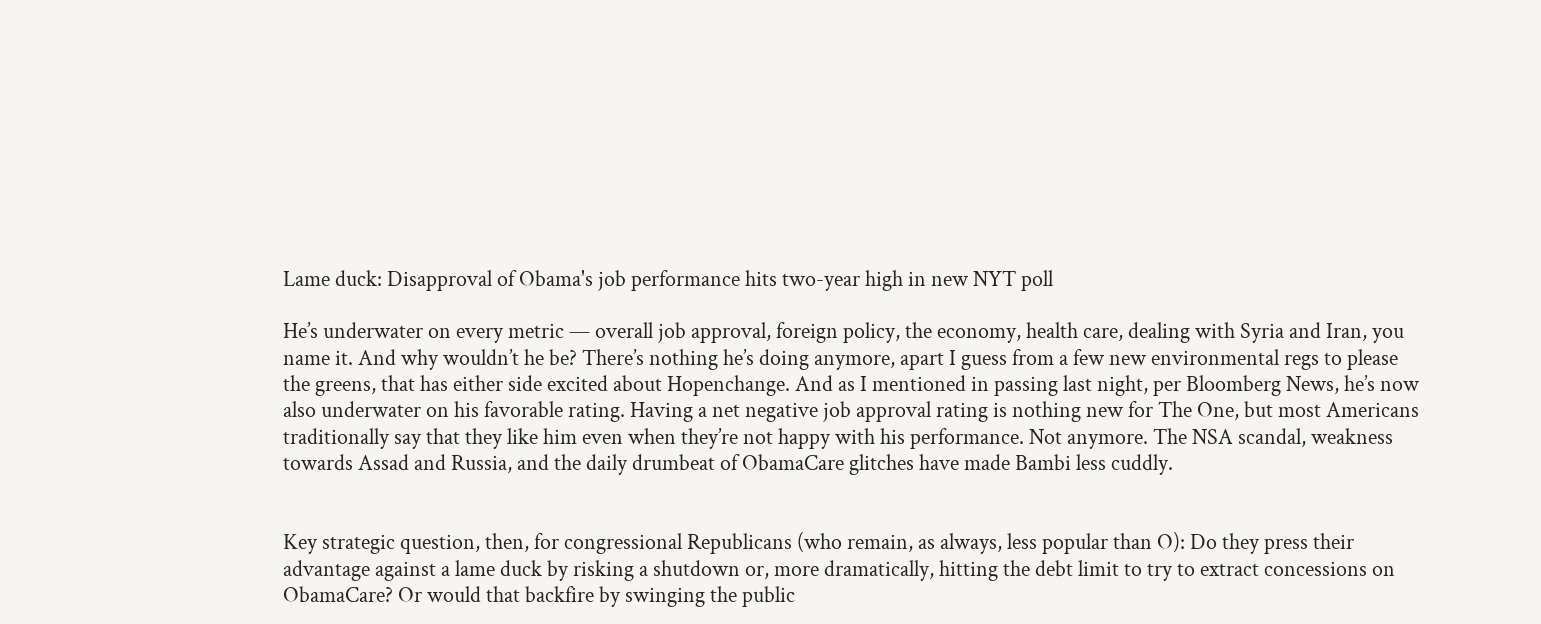Lame duck: Disapproval of Obama's job performance hits two-year high in new NYT poll

He’s underwater on every metric — overall job approval, foreign policy, the economy, health care, dealing with Syria and Iran, you name it. And why wouldn’t he be? There’s nothing he’s doing anymore, apart I guess from a few new environmental regs to please the greens, that has either side excited about Hopenchange. And as I mentioned in passing last night, per Bloomberg News, he’s now also underwater on his favorable rating. Having a net negative job approval rating is nothing new for The One, but most Americans traditionally say that they like him even when they’re not happy with his performance. Not anymore. The NSA scandal, weakness towards Assad and Russia, and the daily drumbeat of ObamaCare glitches have made Bambi less cuddly.


Key strategic question, then, for congressional Republicans (who remain, as always, less popular than O): Do they press their advantage against a lame duck by risking a shutdown or, more dramatically, hitting the debt limit to try to extract concessions on ObamaCare? Or would that backfire by swinging the public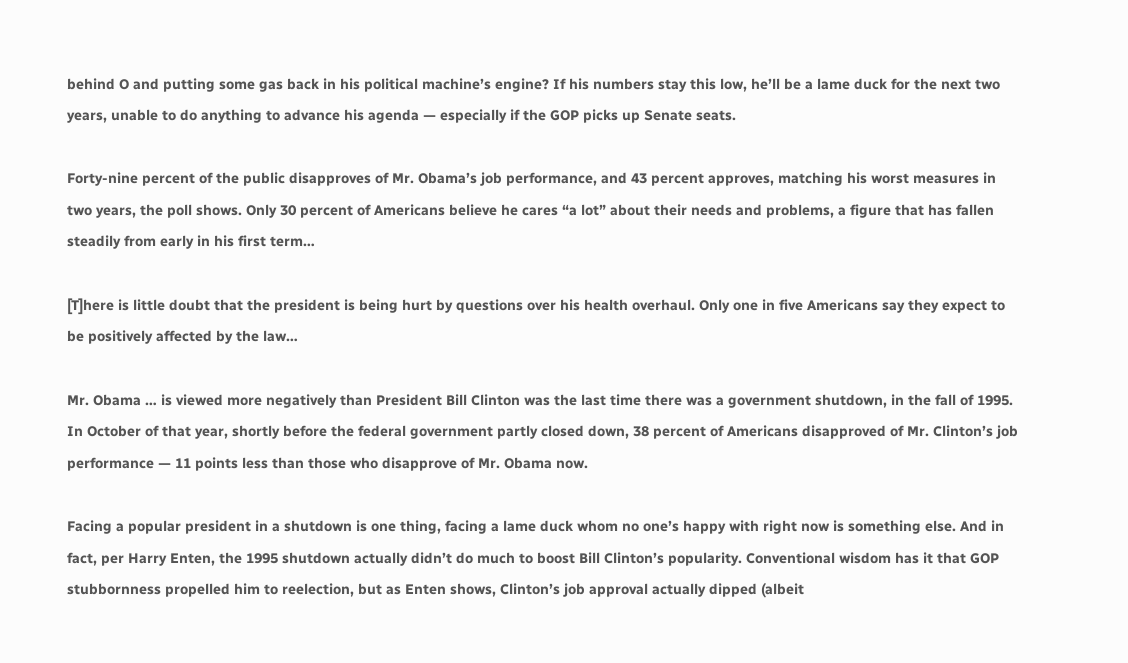behind O and putting some gas back in his political machine’s engine? If his numbers stay this low, he’ll be a lame duck for the next two years, unable to do anything to advance his agenda — especially if the GOP picks up Senate seats.

Forty-nine percent of the public disapproves of Mr. Obama’s job performance, and 43 percent approves, matching his worst measures in two years, the poll shows. Only 30 percent of Americans believe he cares “a lot” about their needs and problems, a figure that has fallen steadily from early in his first term…

[T]here is little doubt that the president is being hurt by questions over his health overhaul. Only one in five Americans say they expect to be positively affected by the law…

Mr. Obama … is viewed more negatively than President Bill Clinton was the last time there was a government shutdown, in the fall of 1995. In October of that year, shortly before the federal government partly closed down, 38 percent of Americans disapproved of Mr. Clinton’s job performance — 11 points less than those who disapprove of Mr. Obama now.

Facing a popular president in a shutdown is one thing, facing a lame duck whom no one’s happy with right now is something else. And in fact, per Harry Enten, the 1995 shutdown actually didn’t do much to boost Bill Clinton’s popularity. Conventional wisdom has it that GOP stubbornness propelled him to reelection, but as Enten shows, Clinton’s job approval actually dipped (albeit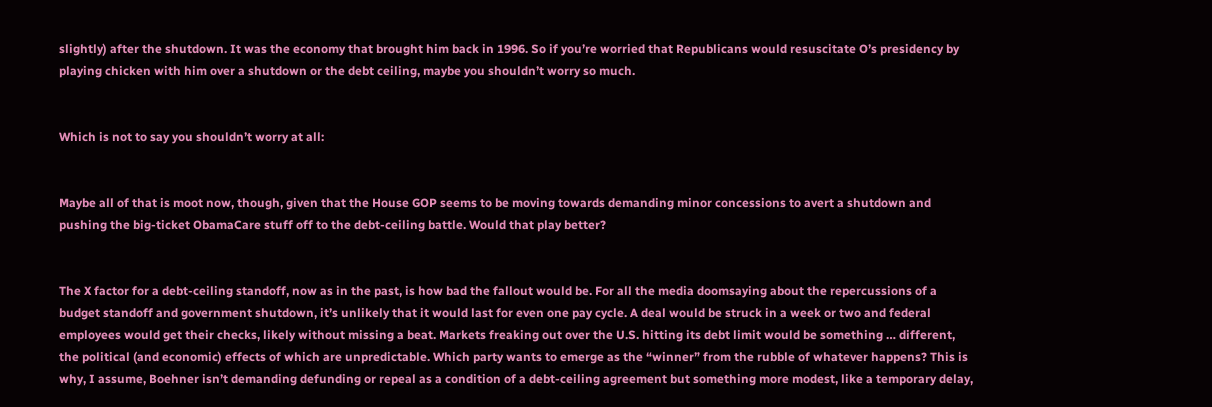slightly) after the shutdown. It was the economy that brought him back in 1996. So if you’re worried that Republicans would resuscitate O’s presidency by playing chicken with him over a shutdown or the debt ceiling, maybe you shouldn’t worry so much.


Which is not to say you shouldn’t worry at all:


Maybe all of that is moot now, though, given that the House GOP seems to be moving towards demanding minor concessions to avert a shutdown and pushing the big-ticket ObamaCare stuff off to the debt-ceiling battle. Would that play better?


The X factor for a debt-ceiling standoff, now as in the past, is how bad the fallout would be. For all the media doomsaying about the repercussions of a budget standoff and government shutdown, it’s unlikely that it would last for even one pay cycle. A deal would be struck in a week or two and federal employees would get their checks, likely without missing a beat. Markets freaking out over the U.S. hitting its debt limit would be something … different, the political (and economic) effects of which are unpredictable. Which party wants to emerge as the “winner” from the rubble of whatever happens? This is why, I assume, Boehner isn’t demanding defunding or repeal as a condition of a debt-ceiling agreement but something more modest, like a temporary delay,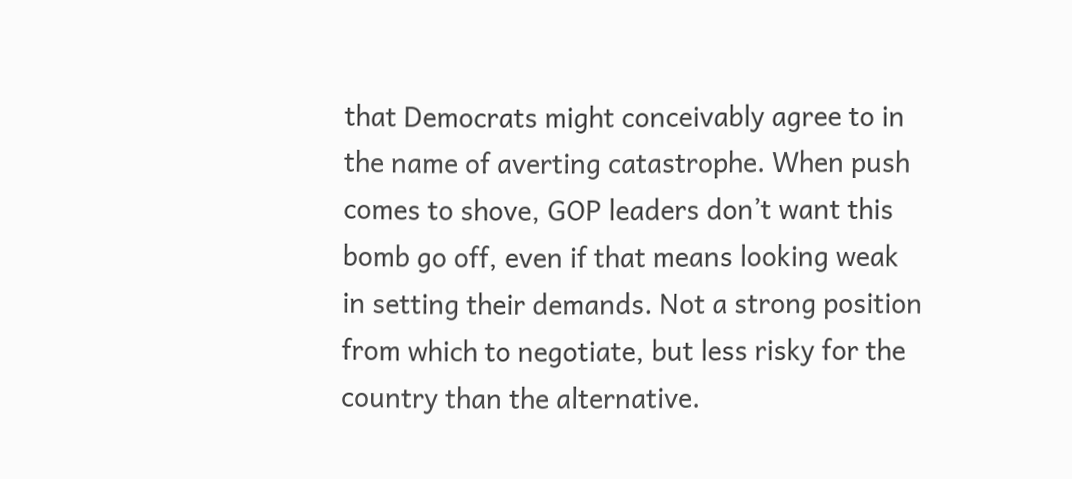that Democrats might conceivably agree to in the name of averting catastrophe. When push comes to shove, GOP leaders don’t want this bomb go off, even if that means looking weak in setting their demands. Not a strong position from which to negotiate, but less risky for the country than the alternative.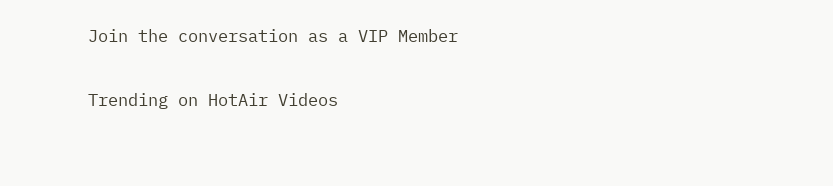Join the conversation as a VIP Member

Trending on HotAir Videos